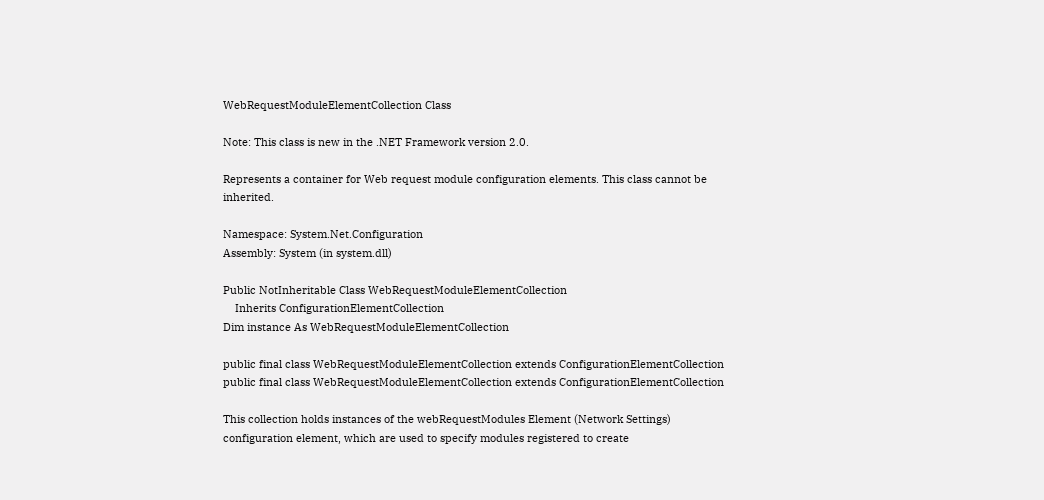WebRequestModuleElementCollection Class

Note: This class is new in the .NET Framework version 2.0.

Represents a container for Web request module configuration elements. This class cannot be inherited.

Namespace: System.Net.Configuration
Assembly: System (in system.dll)

Public NotInheritable Class WebRequestModuleElementCollection
    Inherits ConfigurationElementCollection
Dim instance As WebRequestModuleElementCollection

public final class WebRequestModuleElementCollection extends ConfigurationElementCollection
public final class WebRequestModuleElementCollection extends ConfigurationElementCollection

This collection holds instances of the webRequestModules Element (Network Settings) configuration element, which are used to specify modules registered to create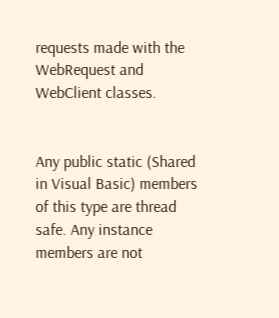requests made with the WebRequest and WebClient classes.


Any public static (Shared in Visual Basic) members of this type are thread safe. Any instance members are not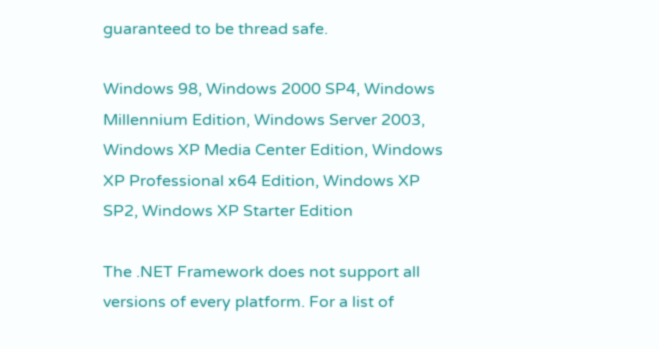guaranteed to be thread safe.

Windows 98, Windows 2000 SP4, Windows Millennium Edition, Windows Server 2003, Windows XP Media Center Edition, Windows XP Professional x64 Edition, Windows XP SP2, Windows XP Starter Edition

The .NET Framework does not support all versions of every platform. For a list of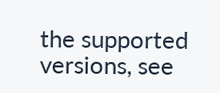the supported versions, see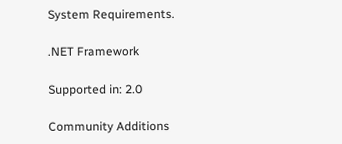System Requirements.

.NET Framework

Supported in: 2.0

Community Additions